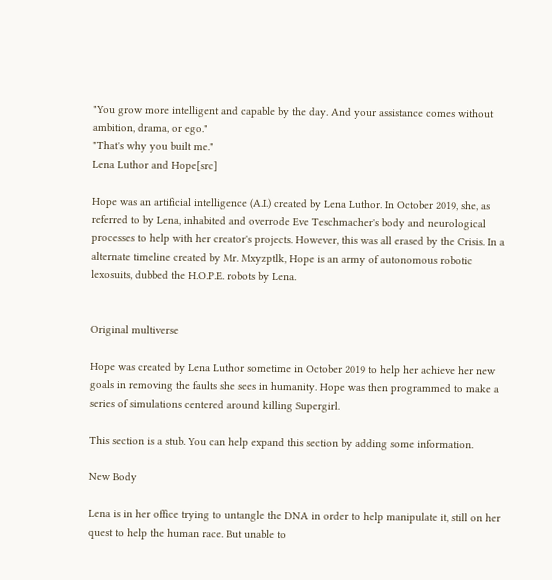"You grow more intelligent and capable by the day. And your assistance comes without ambition, drama, or ego."
"That's why you built me."
Lena Luthor and Hope[src]

Hope was an artificial intelligence (A.I.) created by Lena Luthor. In October 2019, she, as referred to by Lena, inhabited and overrode Eve Teschmacher's body and neurological processes to help with her creator's projects. However, this was all erased by the Crisis. In a alternate timeline created by Mr. Mxyzptlk, Hope is an army of autonomous robotic lexosuits, dubbed the H.O.P.E. robots by Lena.


Original multiverse

Hope was created by Lena Luthor sometime in October 2019 to help her achieve her new goals in removing the faults she sees in humanity. Hope was then programmed to make a series of simulations centered around killing Supergirl.

This section is a stub. You can help expand this section by adding some information.

New Body

Lena is in her office trying to untangle the DNA in order to help manipulate it, still on her quest to help the human race. But unable to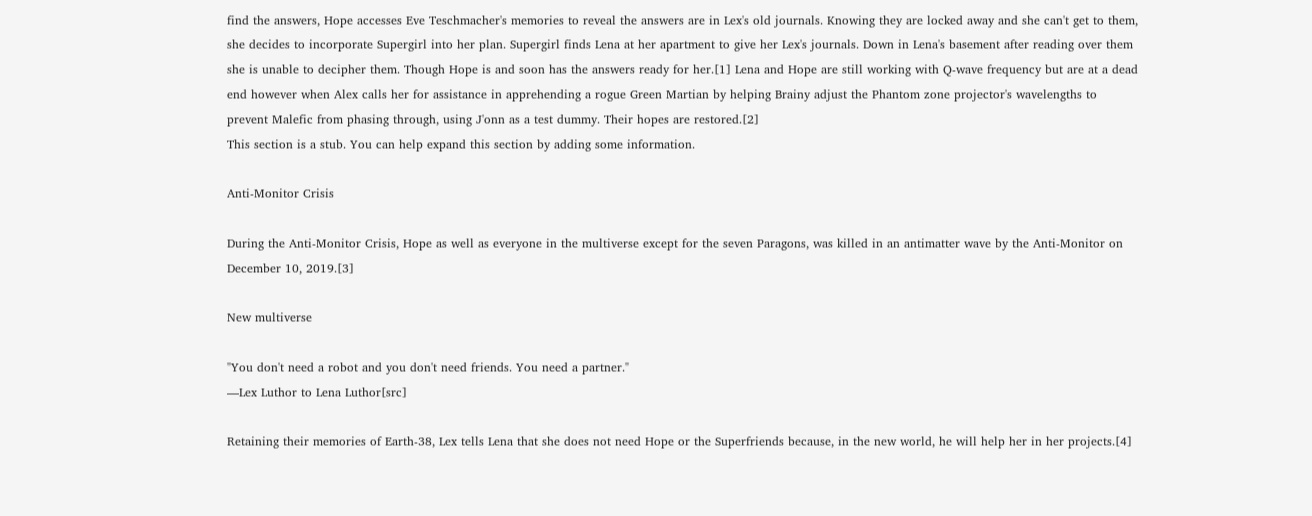find the answers, Hope accesses Eve Teschmacher's memories to reveal the answers are in Lex's old journals. Knowing they are locked away and she can't get to them, she decides to incorporate Supergirl into her plan. Supergirl finds Lena at her apartment to give her Lex's journals. Down in Lena's basement after reading over them she is unable to decipher them. Though Hope is and soon has the answers ready for her.[1] Lena and Hope are still working with Q-wave frequency but are at a dead end however when Alex calls her for assistance in apprehending a rogue Green Martian by helping Brainy adjust the Phantom zone projector's wavelengths to prevent Malefic from phasing through, using J'onn as a test dummy. Their hopes are restored.[2]
This section is a stub. You can help expand this section by adding some information.

Anti-Monitor Crisis

During the Anti-Monitor Crisis, Hope as well as everyone in the multiverse except for the seven Paragons, was killed in an antimatter wave by the Anti-Monitor on December 10, 2019.[3]

New multiverse

"You don't need a robot and you don't need friends. You need a partner."
—Lex Luthor to Lena Luthor[src]

Retaining their memories of Earth-38, Lex tells Lena that she does not need Hope or the Superfriends because, in the new world, he will help her in her projects.[4]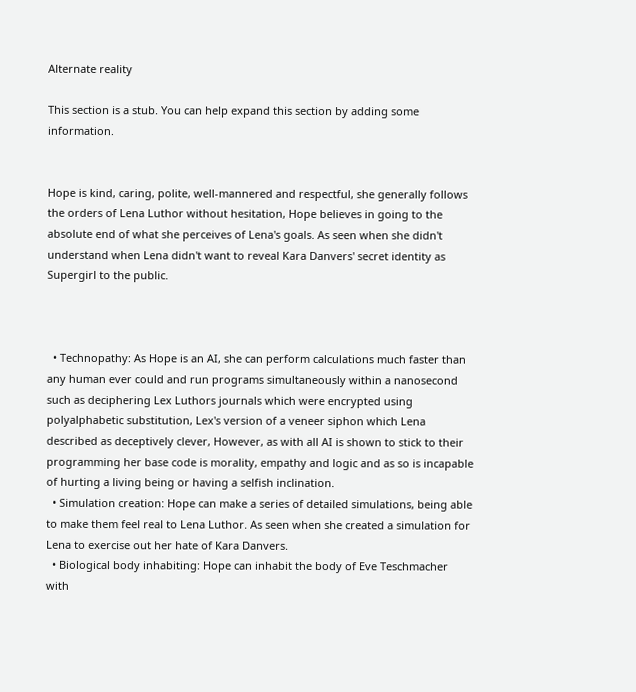Alternate reality

This section is a stub. You can help expand this section by adding some information.


Hope is kind, caring, polite, well-mannered and respectful, she generally follows the orders of Lena Luthor without hesitation, Hope believes in going to the absolute end of what she perceives of Lena's goals. As seen when she didn't understand when Lena didn't want to reveal Kara Danvers' secret identity as Supergirl to the public.



  • Technopathy: As Hope is an AI, she can perform calculations much faster than any human ever could and run programs simultaneously within a nanosecond such as deciphering Lex Luthors journals which were encrypted using polyalphabetic substitution, Lex's version of a veneer siphon which Lena described as deceptively clever, However, as with all AI is shown to stick to their programming her base code is morality, empathy and logic and as so is incapable of hurting a living being or having a selfish inclination.
  • Simulation creation: Hope can make a series of detailed simulations, being able to make them feel real to Lena Luthor. As seen when she created a simulation for Lena to exercise out her hate of Kara Danvers.
  • Biological body inhabiting: Hope can inhabit the body of Eve Teschmacher with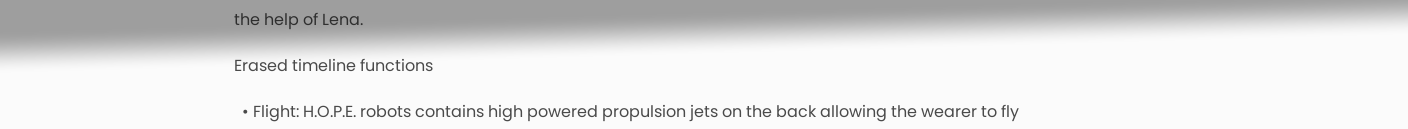the help of Lena.

Erased timeline functions

  • Flight: H.O.P.E. robots contains high powered propulsion jets on the back allowing the wearer to fly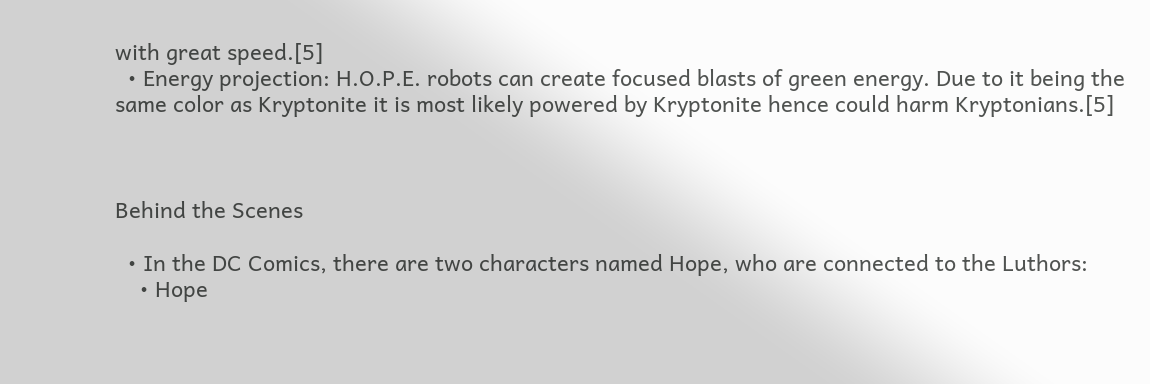with great speed.[5]
  • Energy projection: H.O.P.E. robots can create focused blasts of green energy. Due to it being the same color as Kryptonite it is most likely powered by Kryptonite hence could harm Kryptonians.[5]



Behind the Scenes

  • In the DC Comics, there are two characters named Hope, who are connected to the Luthors:
    • Hope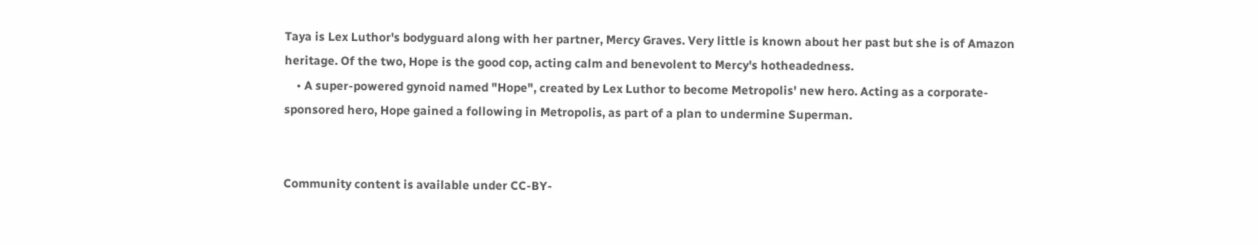Taya is Lex Luthor's bodyguard along with her partner, Mercy Graves. Very little is known about her past but she is of Amazon heritage. Of the two, Hope is the good cop, acting calm and benevolent to Mercy's hotheadedness.
    • A super-powered gynoid named "Hope", created by Lex Luthor to become Metropolis' new hero. Acting as a corporate-sponsored hero, Hope gained a following in Metropolis, as part of a plan to undermine Superman.


Community content is available under CC-BY-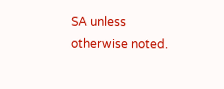SA unless otherwise noted.